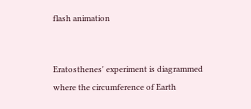flash animation


Eratosthenes' experiment is diagrammed where the circumference of Earth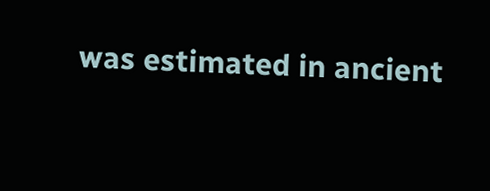was estimated in ancient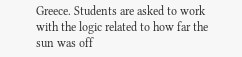Greece. Students are asked to work with the logic related to how far the sun was off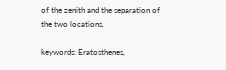of the zenith and the separation of the two locations.

keywords: Eratosthenes,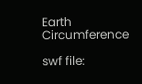Earth Circumference

swf file: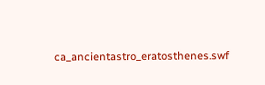ca_ancientastro_eratosthenes.swf